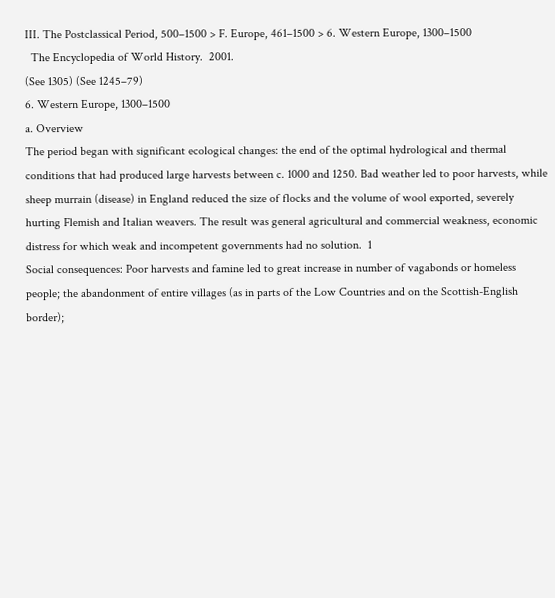III. The Postclassical Period, 500–1500 > F. Europe, 461–1500 > 6. Western Europe, 1300–1500
  The Encyclopedia of World History.  2001.
(See 1305) (See 1245–79)
6. Western Europe, 1300–1500
a. Overview
The period began with significant ecological changes: the end of the optimal hydrological and thermal conditions that had produced large harvests between c. 1000 and 1250. Bad weather led to poor harvests, while sheep murrain (disease) in England reduced the size of flocks and the volume of wool exported, severely hurting Flemish and Italian weavers. The result was general agricultural and commercial weakness, economic distress for which weak and incompetent governments had no solution.  1
Social consequences: Poor harvests and famine led to great increase in number of vagabonds or homeless people; the abandonment of entire villages (as in parts of the Low Countries and on the Scottish-English border);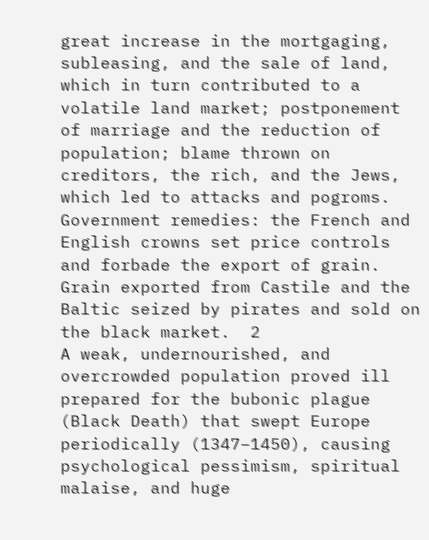great increase in the mortgaging, subleasing, and the sale of land, which in turn contributed to a volatile land market; postponement of marriage and the reduction of population; blame thrown on creditors, the rich, and the Jews, which led to attacks and pogroms. Government remedies: the French and English crowns set price controls and forbade the export of grain. Grain exported from Castile and the Baltic seized by pirates and sold on the black market.  2
A weak, undernourished, and overcrowded population proved ill prepared for the bubonic plague (Black Death) that swept Europe periodically (1347–1450), causing psychological pessimism, spiritual malaise, and huge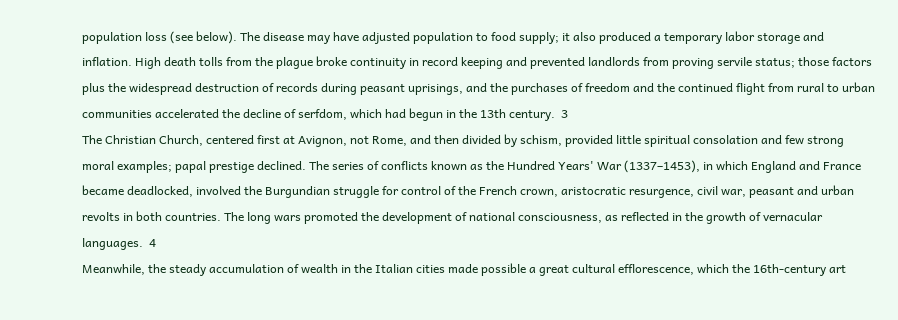population loss (see below). The disease may have adjusted population to food supply; it also produced a temporary labor storage and inflation. High death tolls from the plague broke continuity in record keeping and prevented landlords from proving servile status; those factors plus the widespread destruction of records during peasant uprisings, and the purchases of freedom and the continued flight from rural to urban communities accelerated the decline of serfdom, which had begun in the 13th century.  3
The Christian Church, centered first at Avignon, not Rome, and then divided by schism, provided little spiritual consolation and few strong moral examples; papal prestige declined. The series of conflicts known as the Hundred Years' War (1337–1453), in which England and France became deadlocked, involved the Burgundian struggle for control of the French crown, aristocratic resurgence, civil war, peasant and urban revolts in both countries. The long wars promoted the development of national consciousness, as reflected in the growth of vernacular languages.  4
Meanwhile, the steady accumulation of wealth in the Italian cities made possible a great cultural efflorescence, which the 16th-century art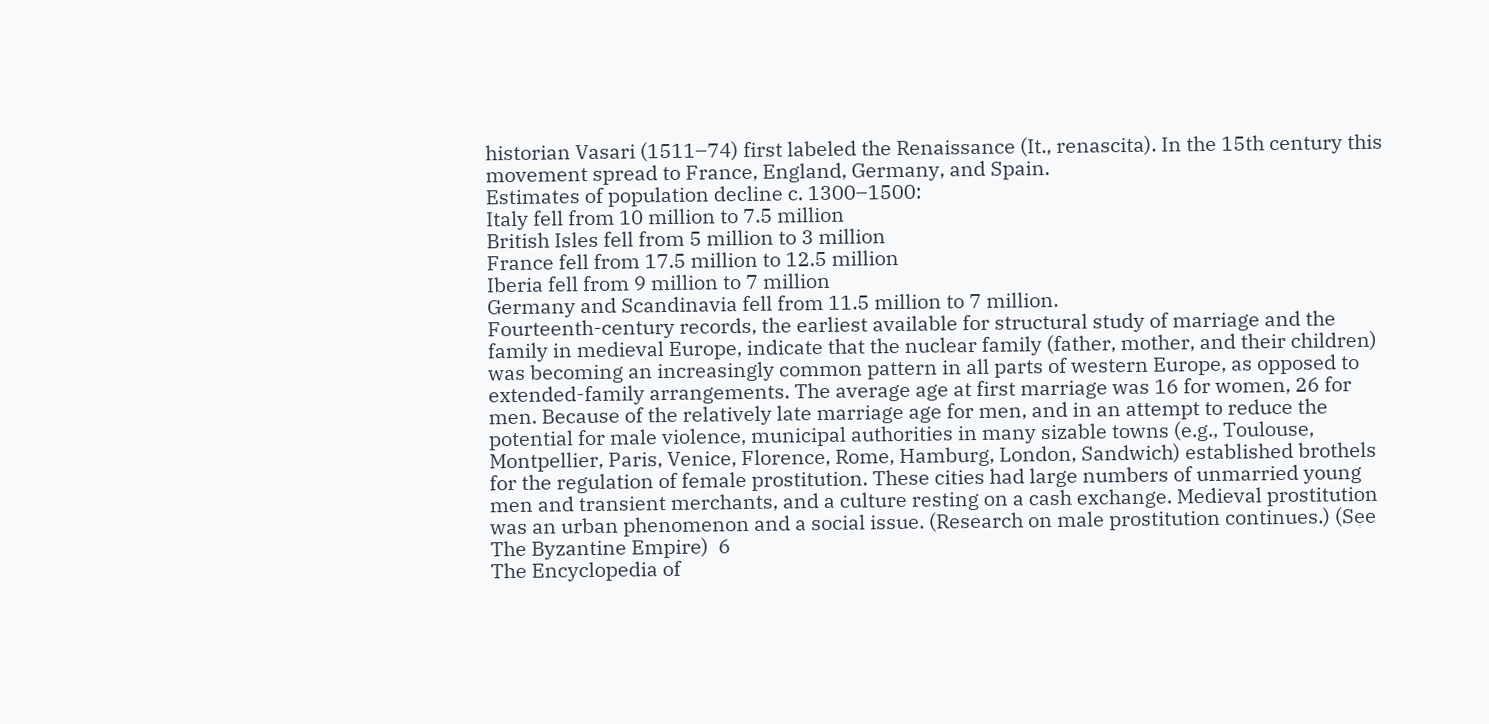historian Vasari (1511–74) first labeled the Renaissance (It., renascita). In the 15th century this movement spread to France, England, Germany, and Spain.
Estimates of population decline c. 1300–1500:
Italy fell from 10 million to 7.5 million
British Isles fell from 5 million to 3 million
France fell from 17.5 million to 12.5 million
Iberia fell from 9 million to 7 million
Germany and Scandinavia fell from 11.5 million to 7 million.
Fourteenth-century records, the earliest available for structural study of marriage and the family in medieval Europe, indicate that the nuclear family (father, mother, and their children) was becoming an increasingly common pattern in all parts of western Europe, as opposed to extended-family arrangements. The average age at first marriage was 16 for women, 26 for men. Because of the relatively late marriage age for men, and in an attempt to reduce the potential for male violence, municipal authorities in many sizable towns (e.g., Toulouse, Montpellier, Paris, Venice, Florence, Rome, Hamburg, London, Sandwich) established brothels for the regulation of female prostitution. These cities had large numbers of unmarried young men and transient merchants, and a culture resting on a cash exchange. Medieval prostitution was an urban phenomenon and a social issue. (Research on male prostitution continues.) (See The Byzantine Empire)  6
The Encyclopedia of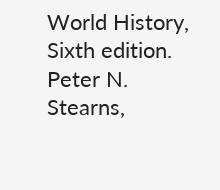World History, Sixth edition. Peter N. Stearns,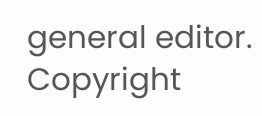general editor. Copyright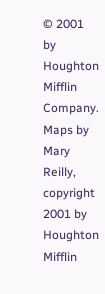© 2001 by Houghton Mifflin Company. Maps by Mary Reilly, copyright 2001 by Houghton Mifflin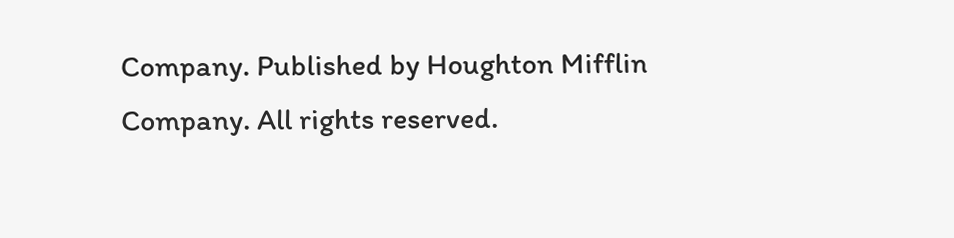Company. Published by Houghton Mifflin Company. All rights reserved.